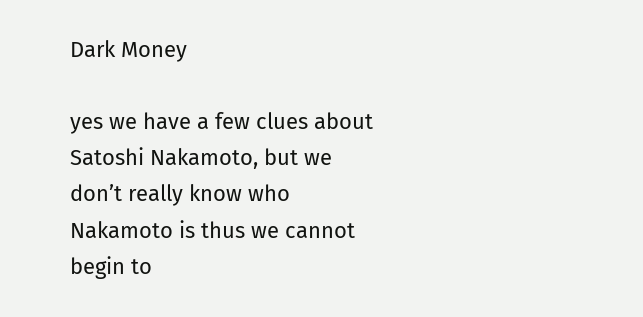Dark Money

yes we have a few clues about Satoshi Nakamoto, but we don’t really know who Nakamoto is thus we cannot begin to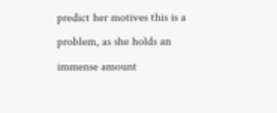predict her motives this is a problem, as she holds an immense amount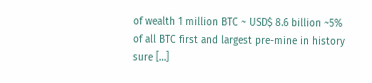of wealth 1 million BTC ~ USD$ 8.6 billion ~5% of all BTC first and largest pre-mine in history sure […]